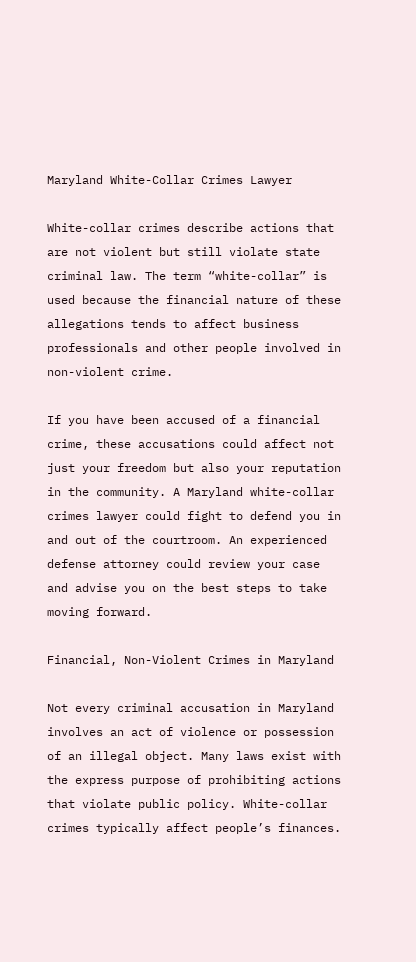Maryland White-Collar Crimes Lawyer

White-collar crimes describe actions that are not violent but still violate state criminal law. The term “white-collar” is used because the financial nature of these allegations tends to affect business professionals and other people involved in non-violent crime.

If you have been accused of a financial crime, these accusations could affect not just your freedom but also your reputation in the community. A Maryland white-collar crimes lawyer could fight to defend you in and out of the courtroom. An experienced defense attorney could review your case and advise you on the best steps to take moving forward.

Financial, Non-Violent Crimes in Maryland

Not every criminal accusation in Maryland involves an act of violence or possession of an illegal object. Many laws exist with the express purpose of prohibiting actions that violate public policy. White-collar crimes typically affect people’s finances.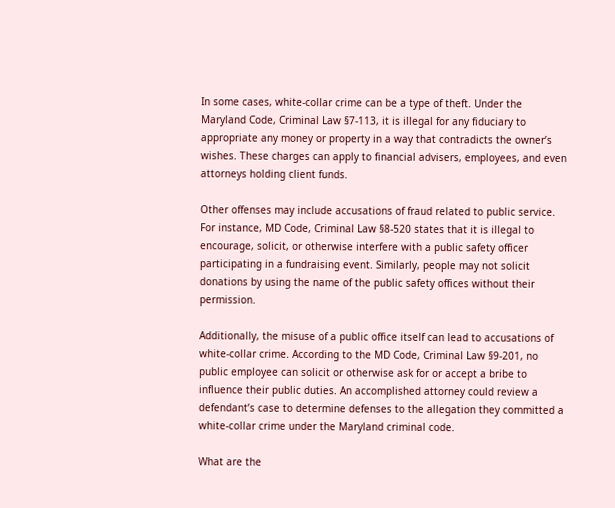In some cases, white-collar crime can be a type of theft. Under the Maryland Code, Criminal Law §7-113, it is illegal for any fiduciary to appropriate any money or property in a way that contradicts the owner’s wishes. These charges can apply to financial advisers, employees, and even attorneys holding client funds.

Other offenses may include accusations of fraud related to public service. For instance, MD Code, Criminal Law §8-520 states that it is illegal to encourage, solicit, or otherwise interfere with a public safety officer participating in a fundraising event. Similarly, people may not solicit donations by using the name of the public safety offices without their permission.

Additionally, the misuse of a public office itself can lead to accusations of white-collar crime. According to the MD Code, Criminal Law §9-201, no public employee can solicit or otherwise ask for or accept a bribe to influence their public duties. An accomplished attorney could review a defendant’s case to determine defenses to the allegation they committed a white-collar crime under the Maryland criminal code.

What are the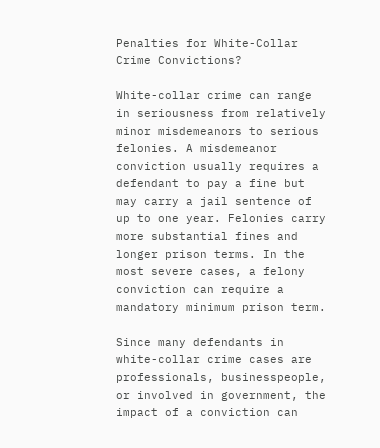Penalties for White-Collar Crime Convictions?

White-collar crime can range in seriousness from relatively minor misdemeanors to serious felonies. A misdemeanor conviction usually requires a defendant to pay a fine but may carry a jail sentence of up to one year. Felonies carry more substantial fines and longer prison terms. In the most severe cases, a felony conviction can require a mandatory minimum prison term.

Since many defendants in white-collar crime cases are professionals, businesspeople, or involved in government, the impact of a conviction can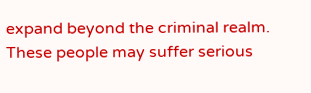expand beyond the criminal realm. These people may suffer serious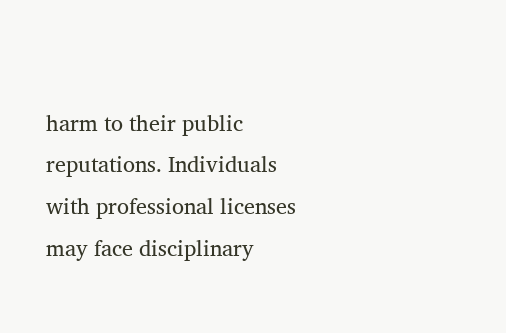harm to their public reputations. Individuals with professional licenses may face disciplinary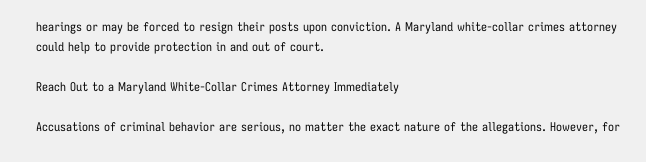hearings or may be forced to resign their posts upon conviction. A Maryland white-collar crimes attorney could help to provide protection in and out of court.

Reach Out to a Maryland White-Collar Crimes Attorney Immediately

Accusations of criminal behavior are serious, no matter the exact nature of the allegations. However, for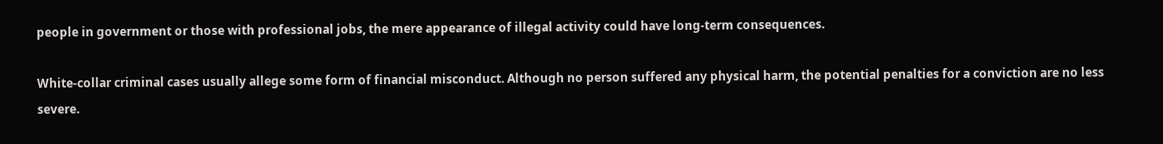people in government or those with professional jobs, the mere appearance of illegal activity could have long-term consequences.

White-collar criminal cases usually allege some form of financial misconduct. Although no person suffered any physical harm, the potential penalties for a conviction are no less severe.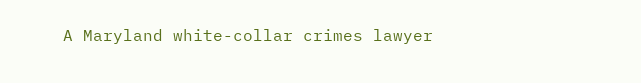A Maryland white-collar crimes lawyer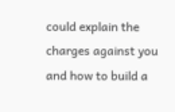could explain the charges against you and how to build a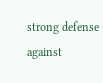strong defense against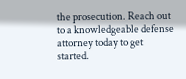the prosecution. Reach out to a knowledgeable defense attorney today to get started.